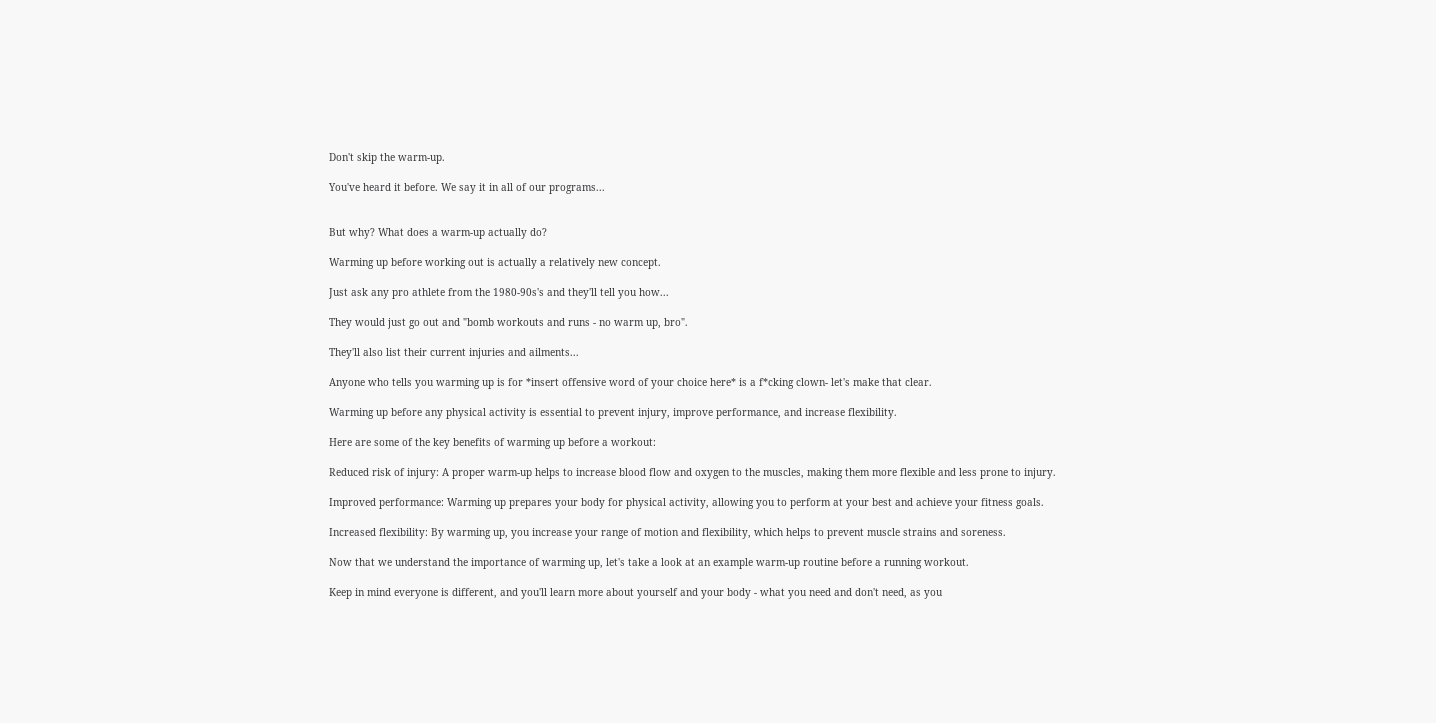Don't skip the warm-up.

You've heard it before. We say it in all of our programs...


But why? What does a warm-up actually do?

Warming up before working out is actually a relatively new concept.

Just ask any pro athlete from the 1980-90s's and they'll tell you how...

They would just go out and "bomb workouts and runs - no warm up, bro".

They'll also list their current injuries and ailments...

Anyone who tells you warming up is for *insert offensive word of your choice here* is a f*cking clown- let's make that clear.

Warming up before any physical activity is essential to prevent injury, improve performance, and increase flexibility.

Here are some of the key benefits of warming up before a workout:

Reduced risk of injury: A proper warm-up helps to increase blood flow and oxygen to the muscles, making them more flexible and less prone to injury.

Improved performance: Warming up prepares your body for physical activity, allowing you to perform at your best and achieve your fitness goals.

Increased flexibility: By warming up, you increase your range of motion and flexibility, which helps to prevent muscle strains and soreness.

Now that we understand the importance of warming up, let's take a look at an example warm-up routine before a running workout.

Keep in mind everyone is different, and you'll learn more about yourself and your body - what you need and don't need, as you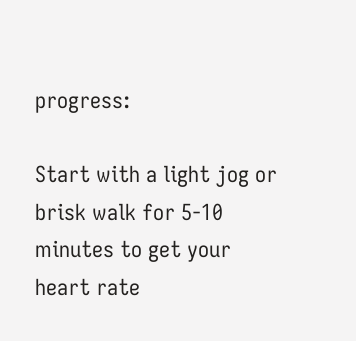progress:

Start with a light jog or brisk walk for 5-10 minutes to get your heart rate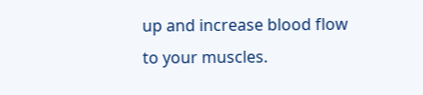up and increase blood flow to your muscles.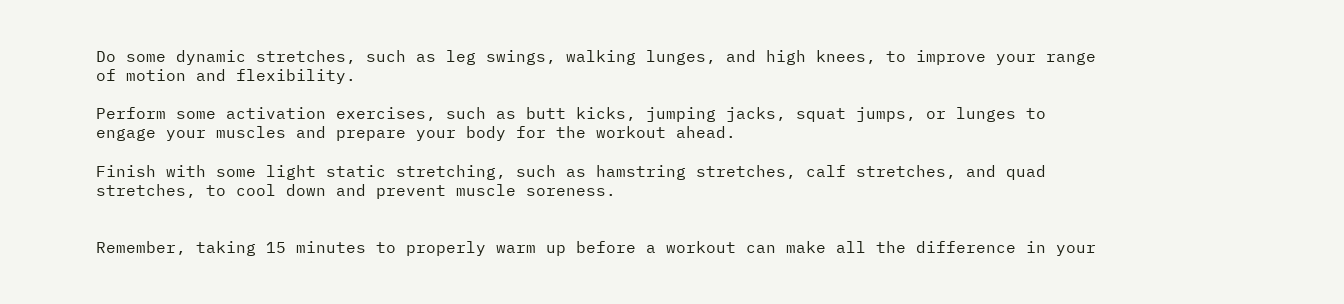Do some dynamic stretches, such as leg swings, walking lunges, and high knees, to improve your range of motion and flexibility.

Perform some activation exercises, such as butt kicks, jumping jacks, squat jumps, or lunges to engage your muscles and prepare your body for the workout ahead.

Finish with some light static stretching, such as hamstring stretches, calf stretches, and quad stretches, to cool down and prevent muscle soreness.


Remember, taking 15 minutes to properly warm up before a workout can make all the difference in your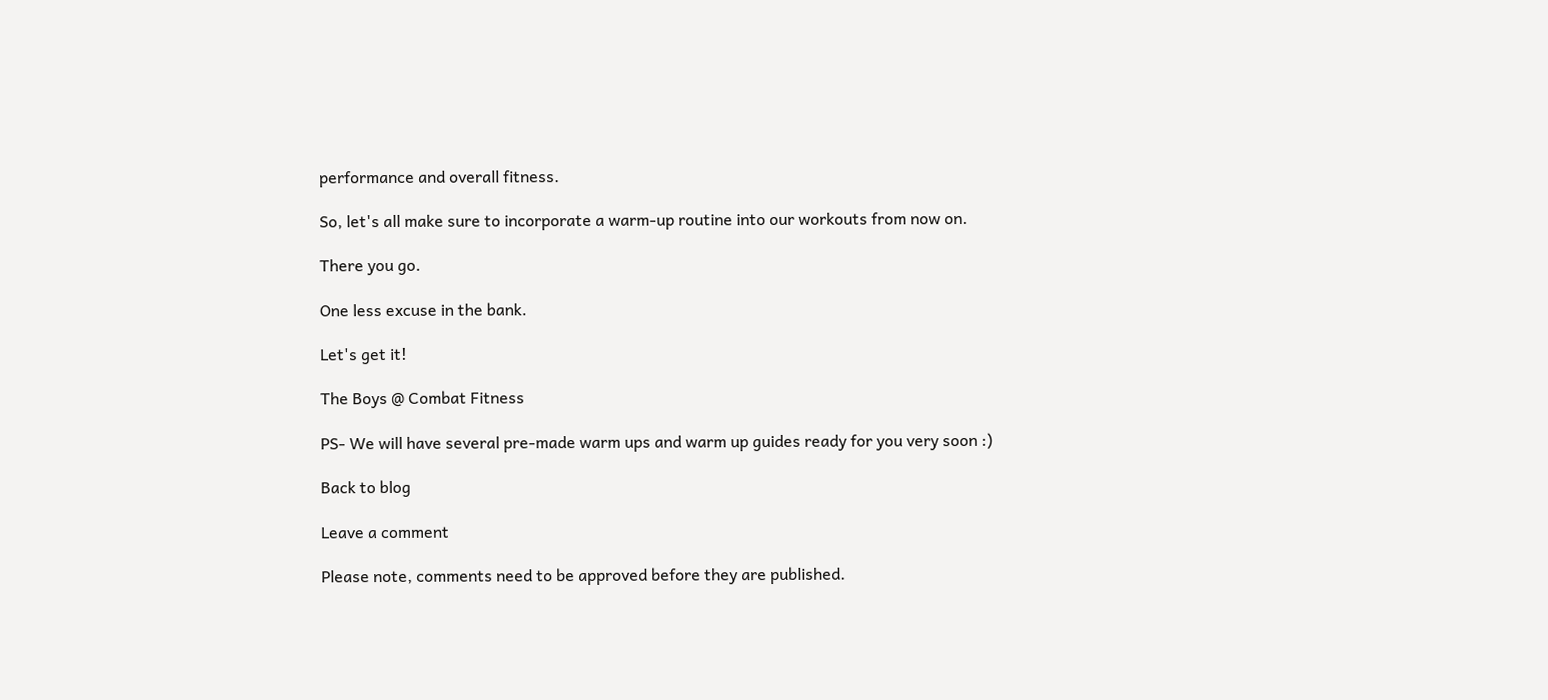performance and overall fitness.

So, let's all make sure to incorporate a warm-up routine into our workouts from now on.

There you go.

One less excuse in the bank.

Let's get it!

The Boys @ Combat Fitness

PS- We will have several pre-made warm ups and warm up guides ready for you very soon :)

Back to blog

Leave a comment

Please note, comments need to be approved before they are published.